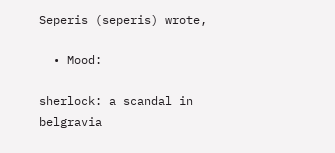Seperis (seperis) wrote,

  • Mood:

sherlock: a scandal in belgravia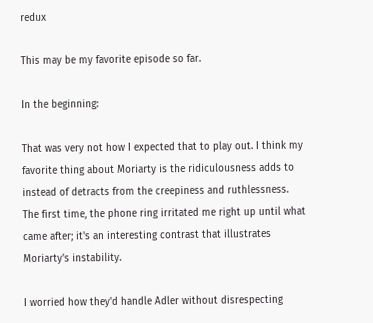redux

This may be my favorite episode so far.

In the beginning:

That was very not how I expected that to play out. I think my favorite thing about Moriarty is the ridiculousness adds to instead of detracts from the creepiness and ruthlessness. The first time, the phone ring irritated me right up until what came after; it's an interesting contrast that illustrates Moriarty's instability.

I worried how they'd handle Adler without disrespecting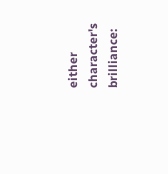either character's brilliance: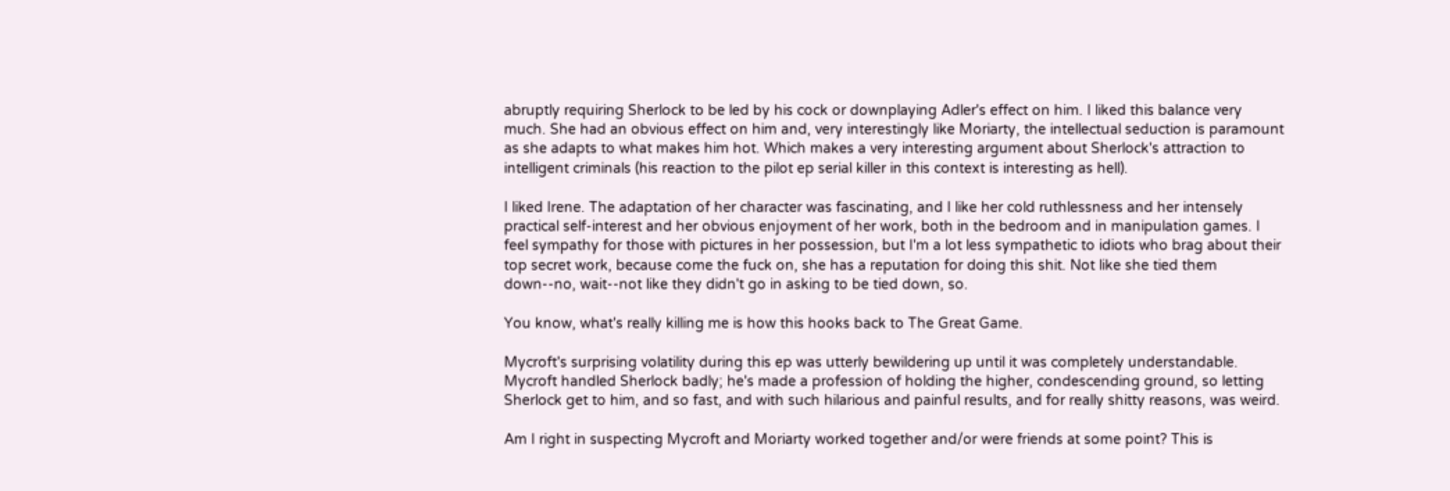abruptly requiring Sherlock to be led by his cock or downplaying Adler's effect on him. I liked this balance very much. She had an obvious effect on him and, very interestingly like Moriarty, the intellectual seduction is paramount as she adapts to what makes him hot. Which makes a very interesting argument about Sherlock's attraction to intelligent criminals (his reaction to the pilot ep serial killer in this context is interesting as hell).

I liked Irene. The adaptation of her character was fascinating, and I like her cold ruthlessness and her intensely practical self-interest and her obvious enjoyment of her work, both in the bedroom and in manipulation games. I feel sympathy for those with pictures in her possession, but I'm a lot less sympathetic to idiots who brag about their top secret work, because come the fuck on, she has a reputation for doing this shit. Not like she tied them down--no, wait--not like they didn't go in asking to be tied down, so.

You know, what's really killing me is how this hooks back to The Great Game.

Mycroft's surprising volatility during this ep was utterly bewildering up until it was completely understandable. Mycroft handled Sherlock badly; he's made a profession of holding the higher, condescending ground, so letting Sherlock get to him, and so fast, and with such hilarious and painful results, and for really shitty reasons, was weird.

Am I right in suspecting Mycroft and Moriarty worked together and/or were friends at some point? This is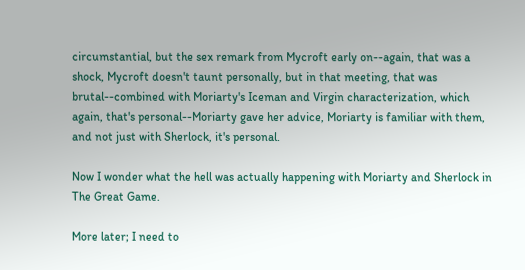circumstantial, but the sex remark from Mycroft early on--again, that was a shock, Mycroft doesn't taunt personally, but in that meeting, that was brutal--combined with Moriarty's Iceman and Virgin characterization, which again, that's personal--Moriarty gave her advice, Moriarty is familiar with them, and not just with Sherlock, it's personal.

Now I wonder what the hell was actually happening with Moriarty and Sherlock in The Great Game.

More later; I need to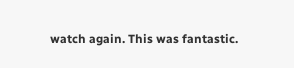watch again. This was fantastic.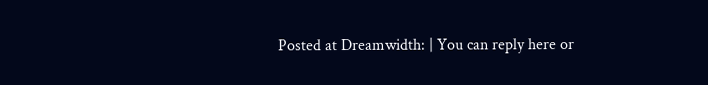Posted at Dreamwidth: | You can reply here or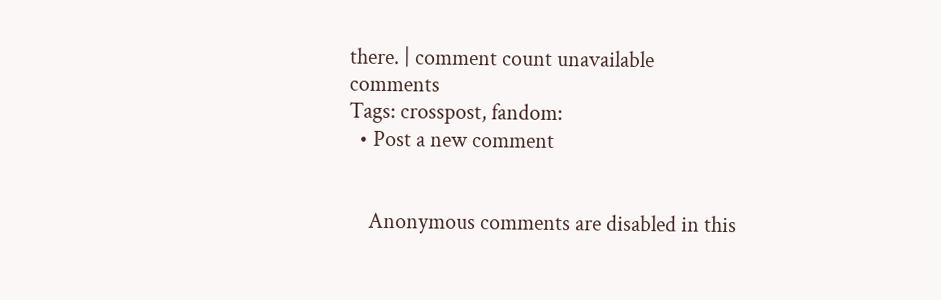there. | comment count unavailable comments
Tags: crosspost, fandom:
  • Post a new comment


    Anonymous comments are disabled in this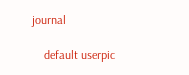journal

    default userpic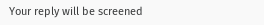Your reply will be screened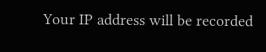Your IP address will be recorded